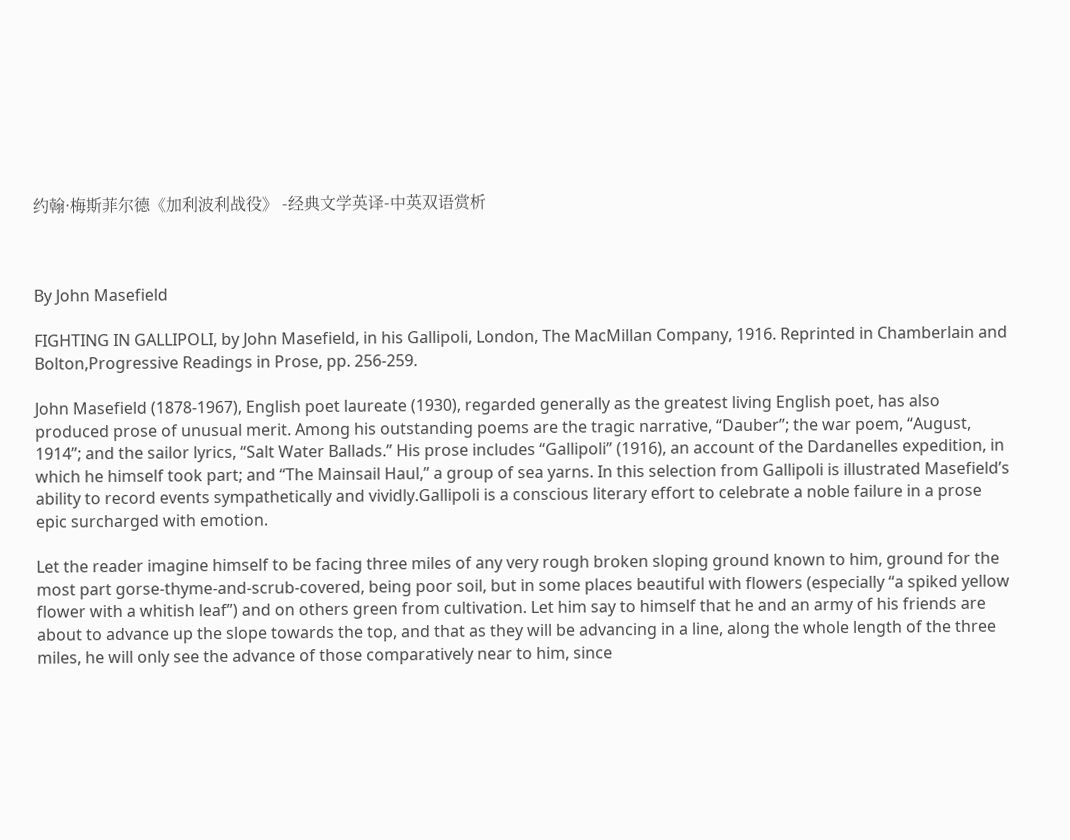约翰·梅斯菲尔德《加利波利战役》 -经典文学英译-中英双语赏析



By John Masefield

FIGHTING IN GALLIPOLI, by John Masefield, in his Gallipoli, London, The MacMillan Company, 1916. Reprinted in Chamberlain and Bolton,Progressive Readings in Prose, pp. 256-259.

John Masefield (1878-1967), English poet laureate (1930), regarded generally as the greatest living English poet, has also produced prose of unusual merit. Among his outstanding poems are the tragic narrative, “Dauber”; the war poem, “August, 1914”; and the sailor lyrics, “Salt Water Ballads.” His prose includes “Gallipoli” (1916), an account of the Dardanelles expedition, in which he himself took part; and “The Mainsail Haul,” a group of sea yarns. In this selection from Gallipoli is illustrated Masefield’s ability to record events sympathetically and vividly.Gallipoli is a conscious literary effort to celebrate a noble failure in a prose epic surcharged with emotion.

Let the reader imagine himself to be facing three miles of any very rough broken sloping ground known to him, ground for the most part gorse-thyme-and-scrub-covered, being poor soil, but in some places beautiful with flowers (especially “a spiked yellow flower with a whitish leaf”) and on others green from cultivation. Let him say to himself that he and an army of his friends are about to advance up the slope towards the top, and that as they will be advancing in a line, along the whole length of the three miles, he will only see the advance of those comparatively near to him, since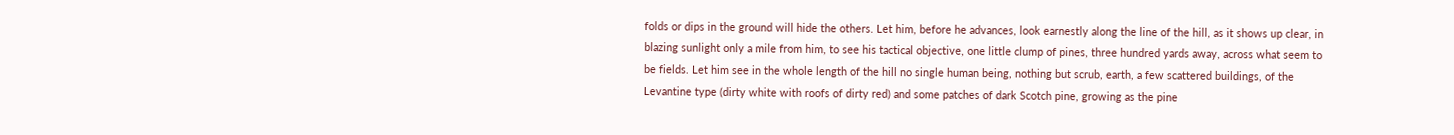folds or dips in the ground will hide the others. Let him, before he advances, look earnestly along the line of the hill, as it shows up clear, in blazing sunlight only a mile from him, to see his tactical objective, one little clump of pines, three hundred yards away, across what seem to be fields. Let him see in the whole length of the hill no single human being, nothing but scrub, earth, a few scattered buildings, of the Levantine type (dirty white with roofs of dirty red) and some patches of dark Scotch pine, growing as the pine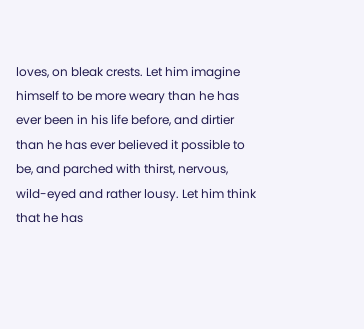loves, on bleak crests. Let him imagine himself to be more weary than he has ever been in his life before, and dirtier than he has ever believed it possible to be, and parched with thirst, nervous, wild-eyed and rather lousy. Let him think that he has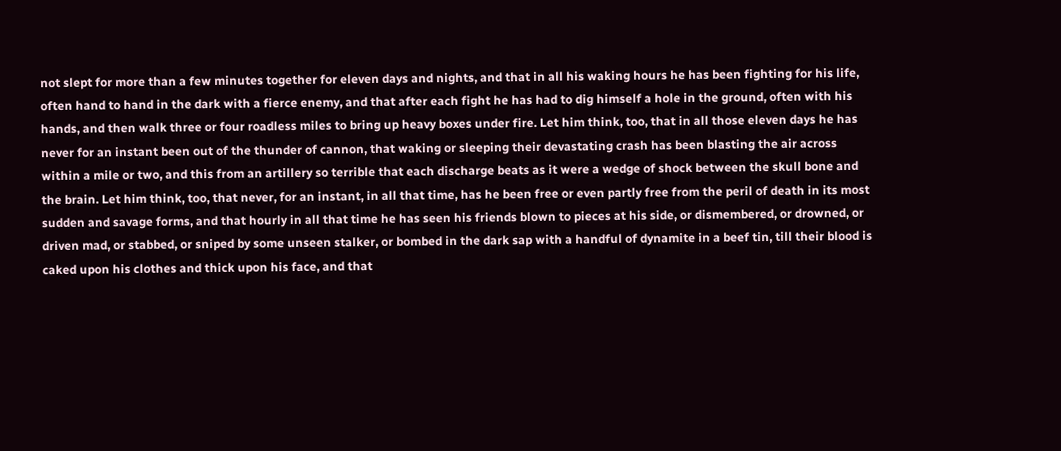not slept for more than a few minutes together for eleven days and nights, and that in all his waking hours he has been fighting for his life, often hand to hand in the dark with a fierce enemy, and that after each fight he has had to dig himself a hole in the ground, often with his hands, and then walk three or four roadless miles to bring up heavy boxes under fire. Let him think, too, that in all those eleven days he has never for an instant been out of the thunder of cannon, that waking or sleeping their devastating crash has been blasting the air across within a mile or two, and this from an artillery so terrible that each discharge beats as it were a wedge of shock between the skull bone and the brain. Let him think, too, that never, for an instant, in all that time, has he been free or even partly free from the peril of death in its most sudden and savage forms, and that hourly in all that time he has seen his friends blown to pieces at his side, or dismembered, or drowned, or driven mad, or stabbed, or sniped by some unseen stalker, or bombed in the dark sap with a handful of dynamite in a beef tin, till their blood is caked upon his clothes and thick upon his face, and that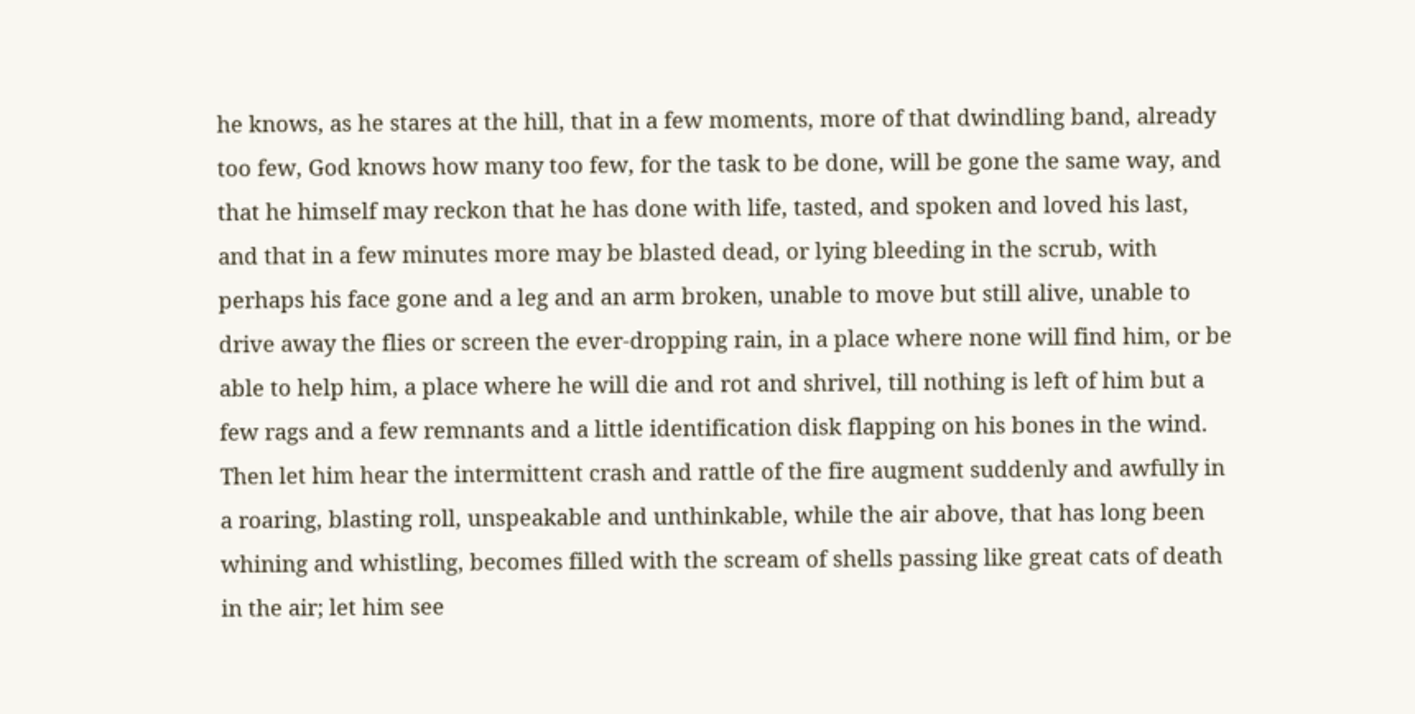he knows, as he stares at the hill, that in a few moments, more of that dwindling band, already too few, God knows how many too few, for the task to be done, will be gone the same way, and that he himself may reckon that he has done with life, tasted, and spoken and loved his last, and that in a few minutes more may be blasted dead, or lying bleeding in the scrub, with perhaps his face gone and a leg and an arm broken, unable to move but still alive, unable to drive away the flies or screen the ever-dropping rain, in a place where none will find him, or be able to help him, a place where he will die and rot and shrivel, till nothing is left of him but a few rags and a few remnants and a little identification disk flapping on his bones in the wind. Then let him hear the intermittent crash and rattle of the fire augment suddenly and awfully in a roaring, blasting roll, unspeakable and unthinkable, while the air above, that has long been whining and whistling, becomes filled with the scream of shells passing like great cats of death in the air; let him see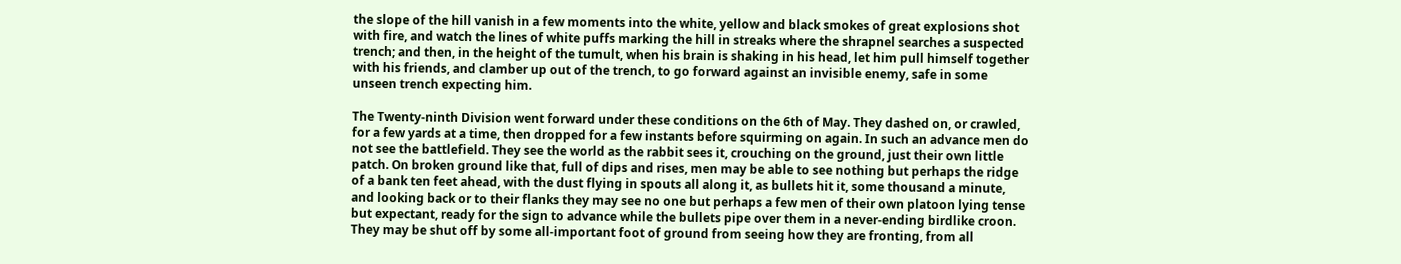the slope of the hill vanish in a few moments into the white, yellow and black smokes of great explosions shot with fire, and watch the lines of white puffs marking the hill in streaks where the shrapnel searches a suspected trench; and then, in the height of the tumult, when his brain is shaking in his head, let him pull himself together with his friends, and clamber up out of the trench, to go forward against an invisible enemy, safe in some unseen trench expecting him.

The Twenty-ninth Division went forward under these conditions on the 6th of May. They dashed on, or crawled, for a few yards at a time, then dropped for a few instants before squirming on again. In such an advance men do not see the battlefield. They see the world as the rabbit sees it, crouching on the ground, just their own little patch. On broken ground like that, full of dips and rises, men may be able to see nothing but perhaps the ridge of a bank ten feet ahead, with the dust flying in spouts all along it, as bullets hit it, some thousand a minute, and looking back or to their flanks they may see no one but perhaps a few men of their own platoon lying tense but expectant, ready for the sign to advance while the bullets pipe over them in a never-ending birdlike croon. They may be shut off by some all-important foot of ground from seeing how they are fronting, from all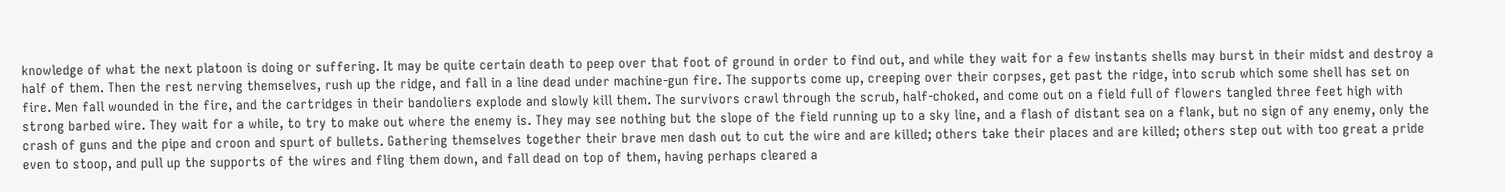knowledge of what the next platoon is doing or suffering. It may be quite certain death to peep over that foot of ground in order to find out, and while they wait for a few instants shells may burst in their midst and destroy a half of them. Then the rest nerving themselves, rush up the ridge, and fall in a line dead under machine-gun fire. The supports come up, creeping over their corpses, get past the ridge, into scrub which some shell has set on fire. Men fall wounded in the fire, and the cartridges in their bandoliers explode and slowly kill them. The survivors crawl through the scrub, half-choked, and come out on a field full of flowers tangled three feet high with strong barbed wire. They wait for a while, to try to make out where the enemy is. They may see nothing but the slope of the field running up to a sky line, and a flash of distant sea on a flank, but no sign of any enemy, only the crash of guns and the pipe and croon and spurt of bullets. Gathering themselves together their brave men dash out to cut the wire and are killed; others take their places and are killed; others step out with too great a pride even to stoop, and pull up the supports of the wires and fling them down, and fall dead on top of them, having perhaps cleared a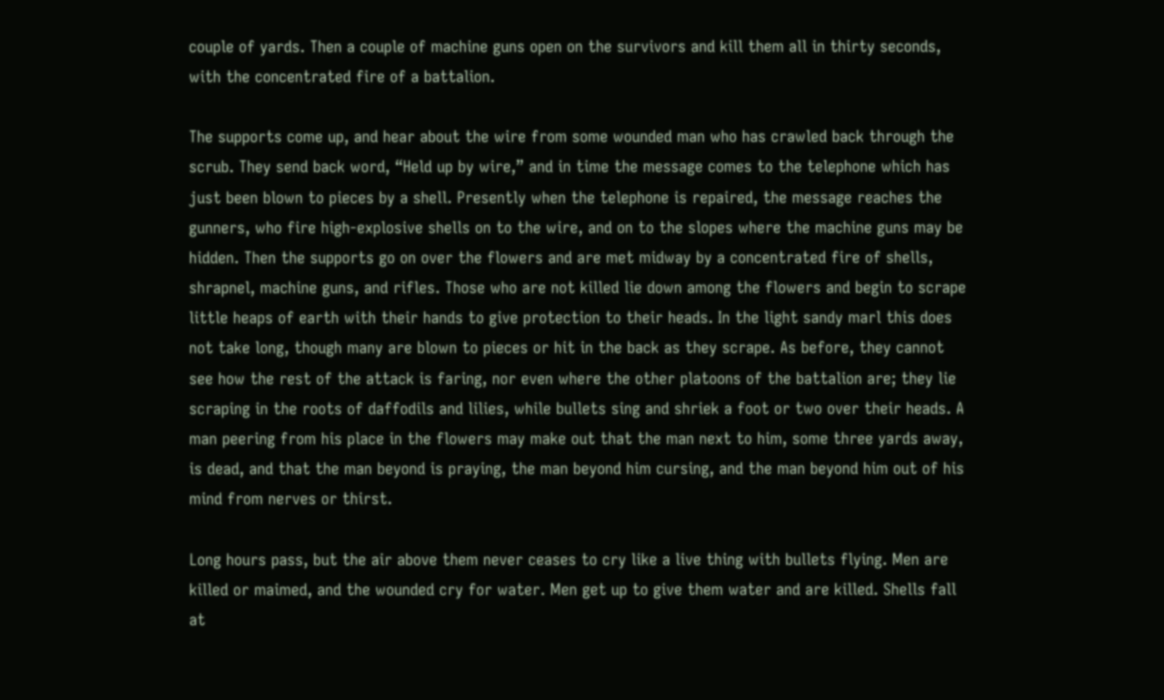couple of yards. Then a couple of machine guns open on the survivors and kill them all in thirty seconds, with the concentrated fire of a battalion.

The supports come up, and hear about the wire from some wounded man who has crawled back through the scrub. They send back word, “Held up by wire,” and in time the message comes to the telephone which has just been blown to pieces by a shell. Presently when the telephone is repaired, the message reaches the gunners, who fire high-explosive shells on to the wire, and on to the slopes where the machine guns may be hidden. Then the supports go on over the flowers and are met midway by a concentrated fire of shells, shrapnel, machine guns, and rifles. Those who are not killed lie down among the flowers and begin to scrape little heaps of earth with their hands to give protection to their heads. In the light sandy marl this does not take long, though many are blown to pieces or hit in the back as they scrape. As before, they cannot see how the rest of the attack is faring, nor even where the other platoons of the battalion are; they lie scraping in the roots of daffodils and lilies, while bullets sing and shriek a foot or two over their heads. A man peering from his place in the flowers may make out that the man next to him, some three yards away, is dead, and that the man beyond is praying, the man beyond him cursing, and the man beyond him out of his mind from nerves or thirst.

Long hours pass, but the air above them never ceases to cry like a live thing with bullets flying. Men are killed or maimed, and the wounded cry for water. Men get up to give them water and are killed. Shells fall at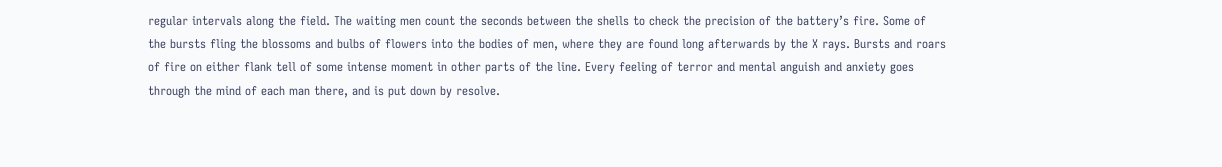regular intervals along the field. The waiting men count the seconds between the shells to check the precision of the battery’s fire. Some of the bursts fling the blossoms and bulbs of flowers into the bodies of men, where they are found long afterwards by the X rays. Bursts and roars of fire on either flank tell of some intense moment in other parts of the line. Every feeling of terror and mental anguish and anxiety goes through the mind of each man there, and is put down by resolve.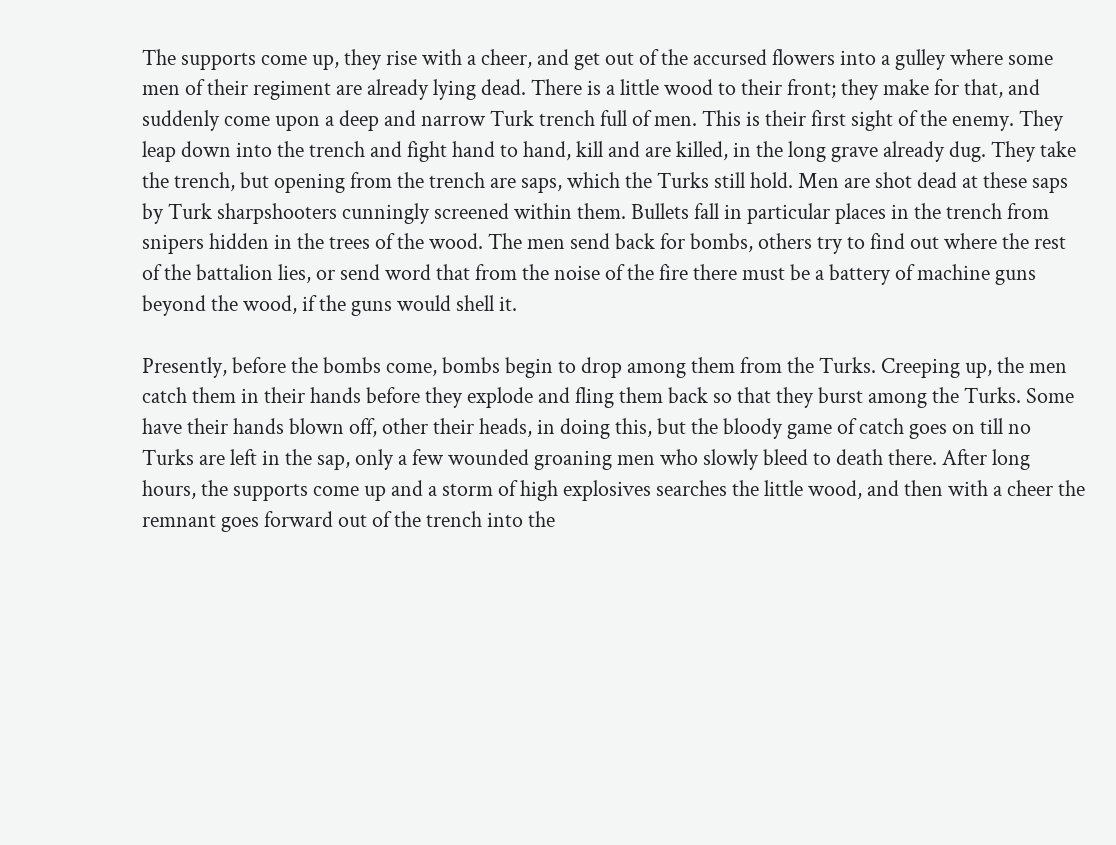The supports come up, they rise with a cheer, and get out of the accursed flowers into a gulley where some men of their regiment are already lying dead. There is a little wood to their front; they make for that, and suddenly come upon a deep and narrow Turk trench full of men. This is their first sight of the enemy. They leap down into the trench and fight hand to hand, kill and are killed, in the long grave already dug. They take the trench, but opening from the trench are saps, which the Turks still hold. Men are shot dead at these saps by Turk sharpshooters cunningly screened within them. Bullets fall in particular places in the trench from snipers hidden in the trees of the wood. The men send back for bombs, others try to find out where the rest of the battalion lies, or send word that from the noise of the fire there must be a battery of machine guns beyond the wood, if the guns would shell it.

Presently, before the bombs come, bombs begin to drop among them from the Turks. Creeping up, the men catch them in their hands before they explode and fling them back so that they burst among the Turks. Some have their hands blown off, other their heads, in doing this, but the bloody game of catch goes on till no Turks are left in the sap, only a few wounded groaning men who slowly bleed to death there. After long hours, the supports come up and a storm of high explosives searches the little wood, and then with a cheer the remnant goes forward out of the trench into the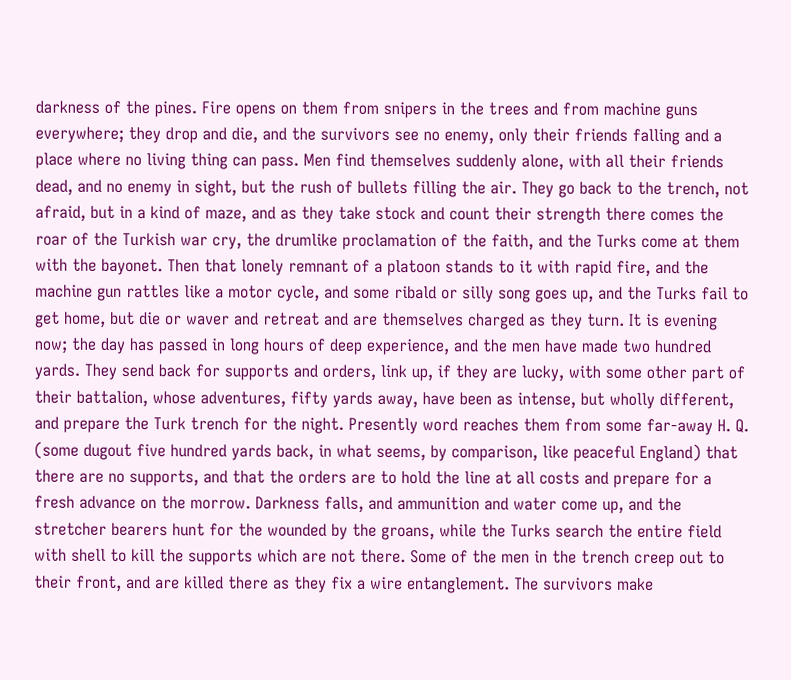darkness of the pines. Fire opens on them from snipers in the trees and from machine guns everywhere; they drop and die, and the survivors see no enemy, only their friends falling and a place where no living thing can pass. Men find themselves suddenly alone, with all their friends dead, and no enemy in sight, but the rush of bullets filling the air. They go back to the trench, not afraid, but in a kind of maze, and as they take stock and count their strength there comes the roar of the Turkish war cry, the drumlike proclamation of the faith, and the Turks come at them with the bayonet. Then that lonely remnant of a platoon stands to it with rapid fire, and the machine gun rattles like a motor cycle, and some ribald or silly song goes up, and the Turks fail to get home, but die or waver and retreat and are themselves charged as they turn. It is evening now; the day has passed in long hours of deep experience, and the men have made two hundred yards. They send back for supports and orders, link up, if they are lucky, with some other part of their battalion, whose adventures, fifty yards away, have been as intense, but wholly different, and prepare the Turk trench for the night. Presently word reaches them from some far-away H. Q. (some dugout five hundred yards back, in what seems, by comparison, like peaceful England) that there are no supports, and that the orders are to hold the line at all costs and prepare for a fresh advance on the morrow. Darkness falls, and ammunition and water come up, and the stretcher bearers hunt for the wounded by the groans, while the Turks search the entire field with shell to kill the supports which are not there. Some of the men in the trench creep out to their front, and are killed there as they fix a wire entanglement. The survivors make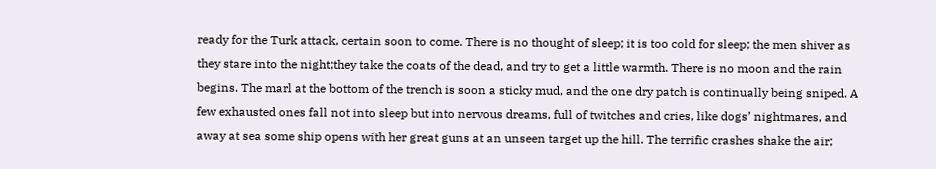ready for the Turk attack, certain soon to come. There is no thought of sleep; it is too cold for sleep; the men shiver as they stare into the night;they take the coats of the dead, and try to get a little warmth. There is no moon and the rain begins. The marl at the bottom of the trench is soon a sticky mud, and the one dry patch is continually being sniped. A few exhausted ones fall not into sleep but into nervous dreams, full of twitches and cries, like dogs’ nightmares, and away at sea some ship opens with her great guns at an unseen target up the hill. The terrific crashes shake the air;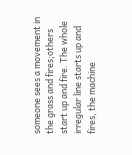someone sees a movement in the grass and fires;others start up and fire. The whole irregular line starts up and fires, the machine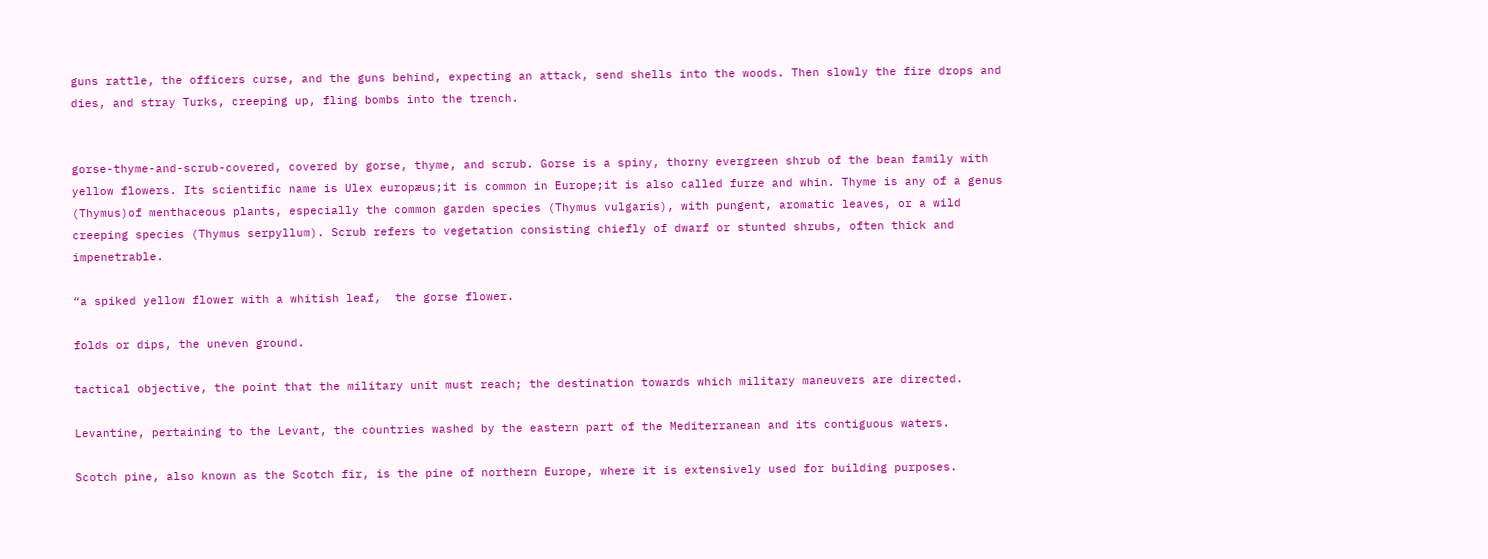guns rattle, the officers curse, and the guns behind, expecting an attack, send shells into the woods. Then slowly the fire drops and dies, and stray Turks, creeping up, fling bombs into the trench.


gorse-thyme-and-scrub-covered, covered by gorse, thyme, and scrub. Gorse is a spiny, thorny evergreen shrub of the bean family with yellow flowers. Its scientific name is Ulex europæus;it is common in Europe;it is also called furze and whin. Thyme is any of a genus (Thymus)of menthaceous plants, especially the common garden species (Thymus vulgaris), with pungent, aromatic leaves, or a wild creeping species (Thymus serpyllum). Scrub refers to vegetation consisting chiefly of dwarf or stunted shrubs, often thick and impenetrable.

“a spiked yellow flower with a whitish leaf,  the gorse flower.

folds or dips, the uneven ground.

tactical objective, the point that the military unit must reach; the destination towards which military maneuvers are directed.

Levantine, pertaining to the Levant, the countries washed by the eastern part of the Mediterranean and its contiguous waters.

Scotch pine, also known as the Scotch fir, is the pine of northern Europe, where it is extensively used for building purposes.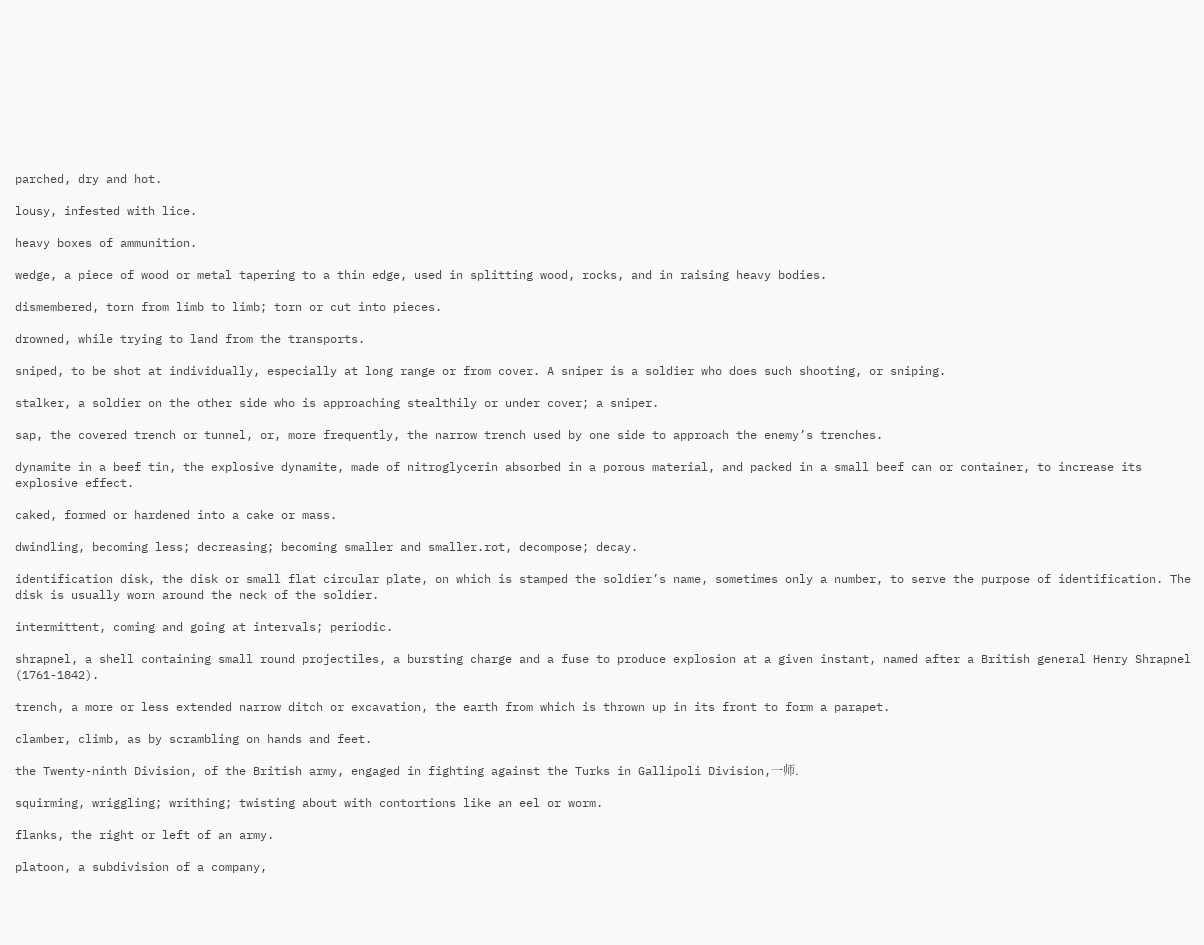parched, dry and hot.

lousy, infested with lice.

heavy boxes of ammunition.

wedge, a piece of wood or metal tapering to a thin edge, used in splitting wood, rocks, and in raising heavy bodies.

dismembered, torn from limb to limb; torn or cut into pieces.

drowned, while trying to land from the transports.

sniped, to be shot at individually, especially at long range or from cover. A sniper is a soldier who does such shooting, or sniping.

stalker, a soldier on the other side who is approaching stealthily or under cover; a sniper.

sap, the covered trench or tunnel, or, more frequently, the narrow trench used by one side to approach the enemy’s trenches.

dynamite in a beef tin, the explosive dynamite, made of nitroglycerin absorbed in a porous material, and packed in a small beef can or container, to increase its explosive effect.

caked, formed or hardened into a cake or mass.

dwindling, becoming less; decreasing; becoming smaller and smaller.rot, decompose; decay.

identification disk, the disk or small flat circular plate, on which is stamped the soldier’s name, sometimes only a number, to serve the purpose of identification. The disk is usually worn around the neck of the soldier.

intermittent, coming and going at intervals; periodic.

shrapnel, a shell containing small round projectiles, a bursting charge and a fuse to produce explosion at a given instant, named after a British general Henry Shrapnel (1761-1842).

trench, a more or less extended narrow ditch or excavation, the earth from which is thrown up in its front to form a parapet.

clamber, climb, as by scrambling on hands and feet.

the Twenty-ninth Division, of the British army, engaged in fighting against the Turks in Gallipoli Division,一师.

squirming, wriggling; writhing; twisting about with contortions like an eel or worm.

flanks, the right or left of an army.

platoon, a subdivision of a company,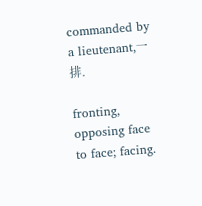commanded by a lieutenant,一排.

fronting, opposing face to face; facing.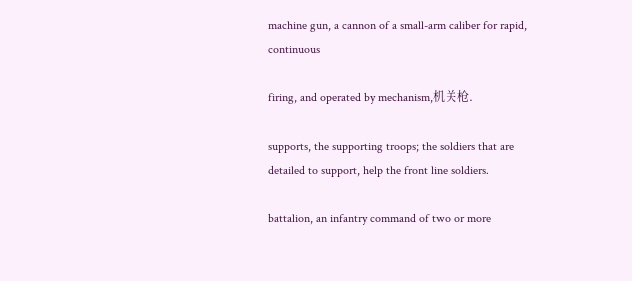machine gun, a cannon of a small-arm caliber for rapid, continuous

firing, and operated by mechanism,机关枪.

supports, the supporting troops; the soldiers that are detailed to support, help the front line soldiers.

battalion, an infantry command of two or more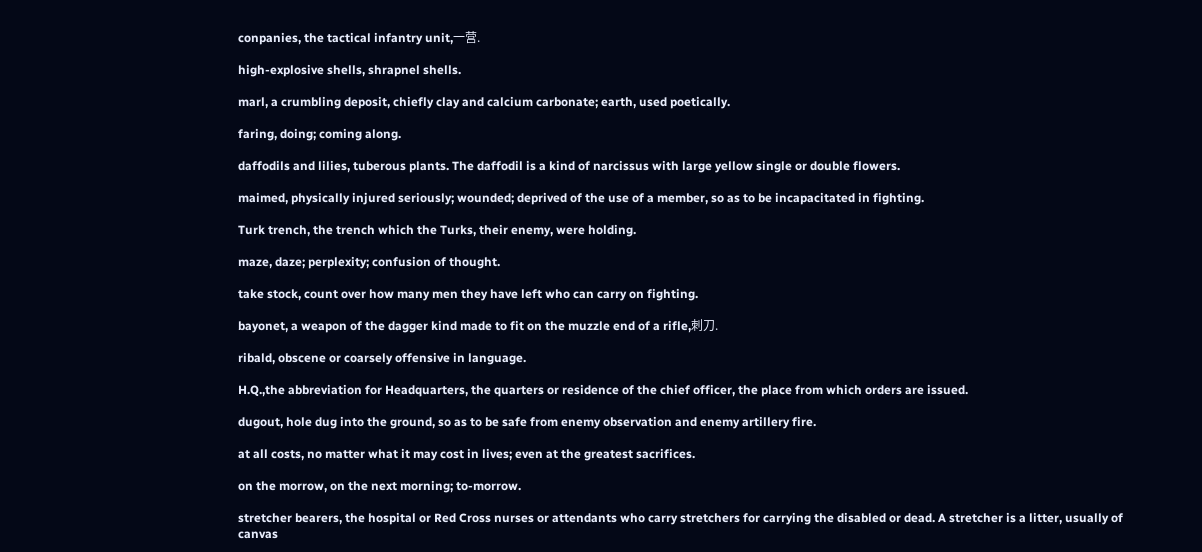conpanies, the tactical infantry unit,一营.

high-explosive shells, shrapnel shells.

marl, a crumbling deposit, chiefly clay and calcium carbonate; earth, used poetically.

faring, doing; coming along.

daffodils and lilies, tuberous plants. The daffodil is a kind of narcissus with large yellow single or double flowers.

maimed, physically injured seriously; wounded; deprived of the use of a member, so as to be incapacitated in fighting.

Turk trench, the trench which the Turks, their enemy, were holding.

maze, daze; perplexity; confusion of thought.

take stock, count over how many men they have left who can carry on fighting.

bayonet, a weapon of the dagger kind made to fit on the muzzle end of a rifle,刺刀.

ribald, obscene or coarsely offensive in language.

H.Q.,the abbreviation for Headquarters, the quarters or residence of the chief officer, the place from which orders are issued.

dugout, hole dug into the ground, so as to be safe from enemy observation and enemy artillery fire.

at all costs, no matter what it may cost in lives; even at the greatest sacrifices.

on the morrow, on the next morning; to-morrow.

stretcher bearers, the hospital or Red Cross nurses or attendants who carry stretchers for carrying the disabled or dead. A stretcher is a litter, usually of canvas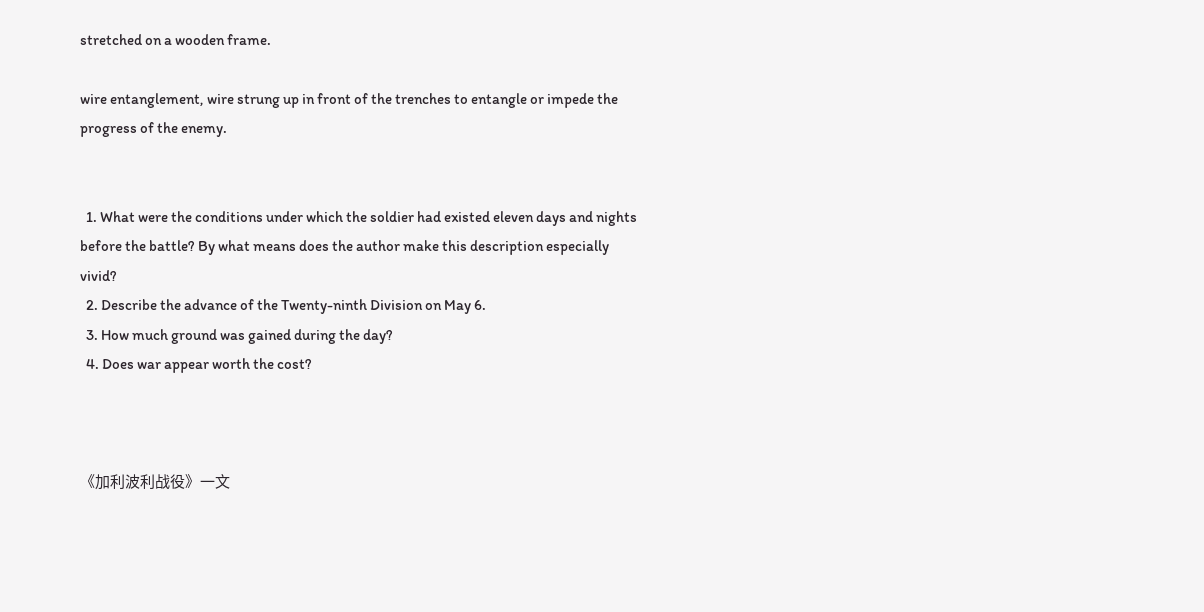stretched on a wooden frame.

wire entanglement, wire strung up in front of the trenches to entangle or impede the progress of the enemy.


  1. What were the conditions under which the soldier had existed eleven days and nights before the battle? By what means does the author make this description especially vivid?
  2. Describe the advance of the Twenty-ninth Division on May 6.
  3. How much ground was gained during the day?
  4. Does war appear worth the cost?



《加利波利战役》一文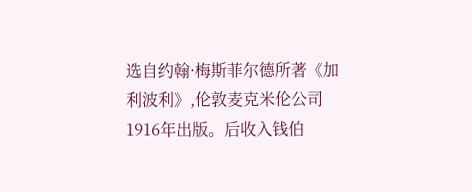选自约翰·梅斯菲尔德所著《加利波利》,伦敦麦克米伦公司1916年出版。后收入钱伯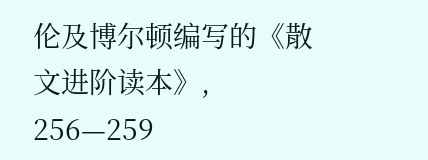伦及博尔顿编写的《散文进阶读本》, 256—259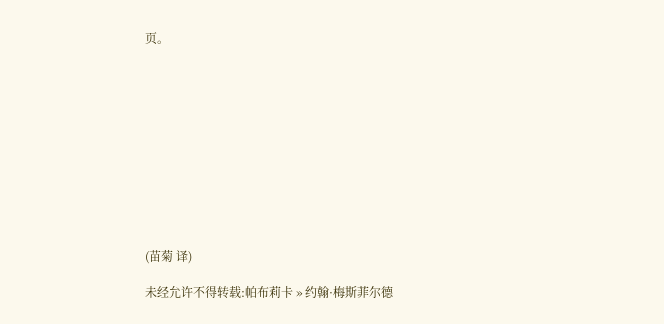页。











(苗菊 译)

未经允许不得转载:帕布莉卡 » 约翰·梅斯菲尔德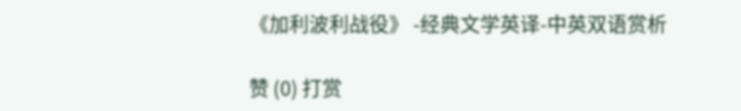《加利波利战役》 -经典文学英译-中英双语赏析

赞 (0) 打赏